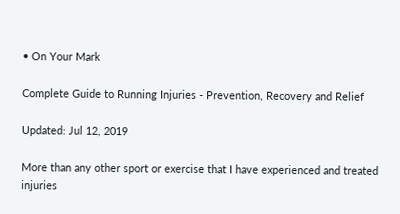• On Your Mark

Complete Guide to Running Injuries - Prevention, Recovery and Relief

Updated: Jul 12, 2019

More than any other sport or exercise that I have experienced and treated injuries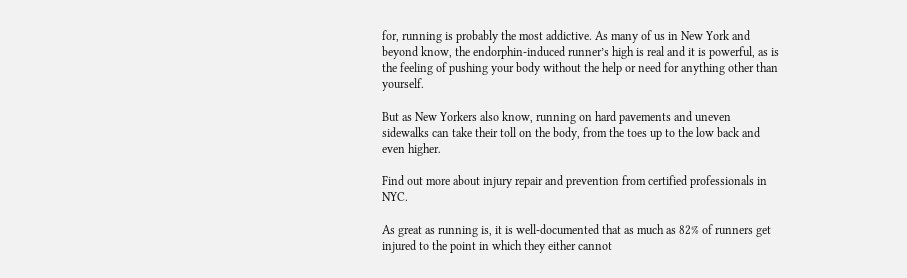for, running is probably the most addictive. As many of us in New York and beyond know, the endorphin-induced runner’s high is real and it is powerful, as is the feeling of pushing your body without the help or need for anything other than yourself.

But as New Yorkers also know, running on hard pavements and uneven sidewalks can take their toll on the body, from the toes up to the low back and even higher.

Find out more about injury repair and prevention from certified professionals in NYC.

As great as running is, it is well-documented that as much as 82% of runners get injured to the point in which they either cannot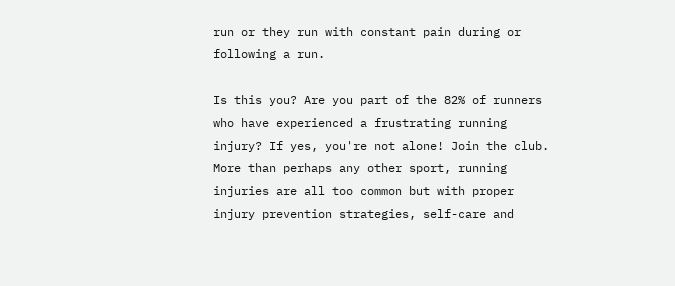run or they run with constant pain during or following a run.

Is this you? Are you part of the 82% of runners who have experienced a frustrating running injury? If yes, you're not alone! Join the club. More than perhaps any other sport, running injuries are all too common but with proper injury prevention strategies, self-care and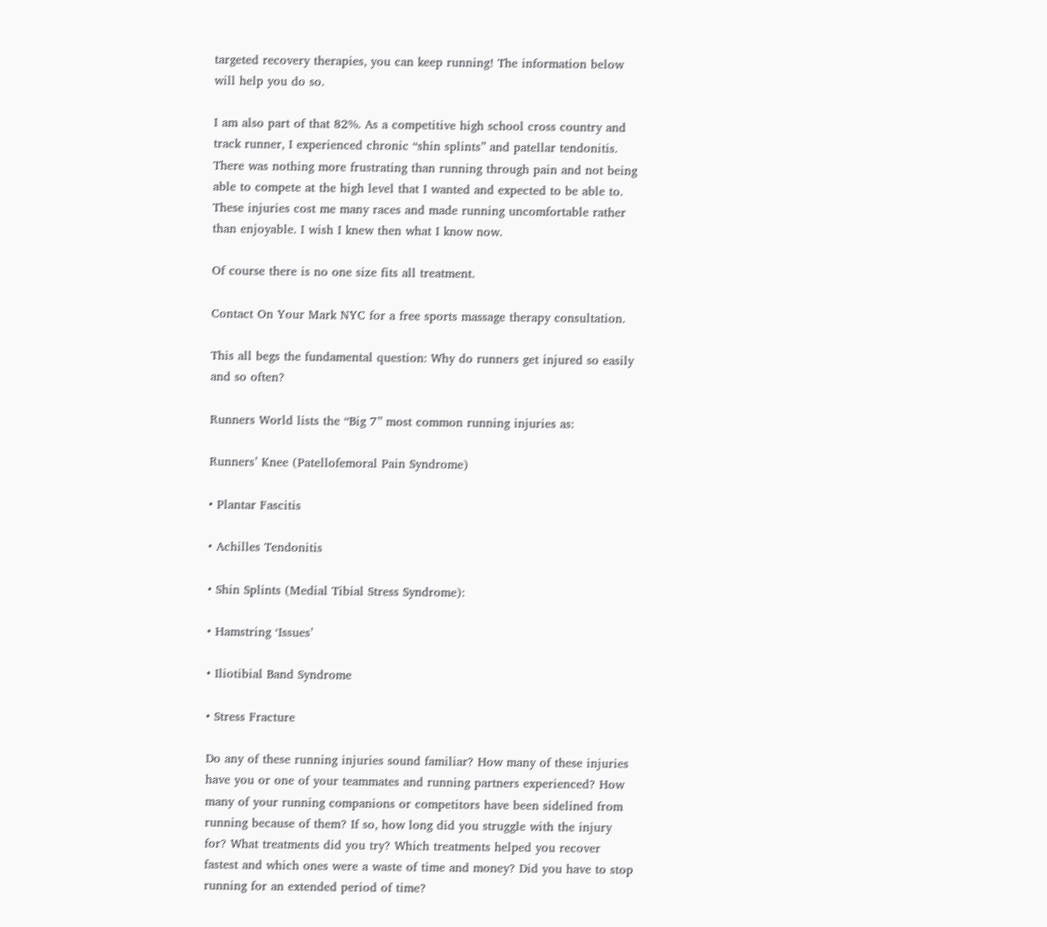targeted recovery therapies, you can keep running! The information below will help you do so.

I am also part of that 82%. As a competitive high school cross country and track runner, I experienced chronic “shin splints” and patellar tendonitis. There was nothing more frustrating than running through pain and not being able to compete at the high level that I wanted and expected to be able to. These injuries cost me many races and made running uncomfortable rather than enjoyable. I wish I knew then what I know now.

Of course there is no one size fits all treatment.

Contact On Your Mark NYC for a free sports massage therapy consultation.

This all begs the fundamental question: Why do runners get injured so easily and so often?

Runners World lists the “Big 7” most common running injuries as:

Runners’ Knee (Patellofemoral Pain Syndrome)

• Plantar Fascitis

• Achilles Tendonitis

• Shin Splints (Medial Tibial Stress Syndrome):

• Hamstring ‘Issues’

• Iliotibial Band Syndrome

• Stress Fracture

Do any of these running injuries sound familiar? How many of these injuries have you or one of your teammates and running partners experienced? How many of your running companions or competitors have been sidelined from running because of them? If so, how long did you struggle with the injury for? What treatments did you try? Which treatments helped you recover fastest and which ones were a waste of time and money? Did you have to stop running for an extended period of time?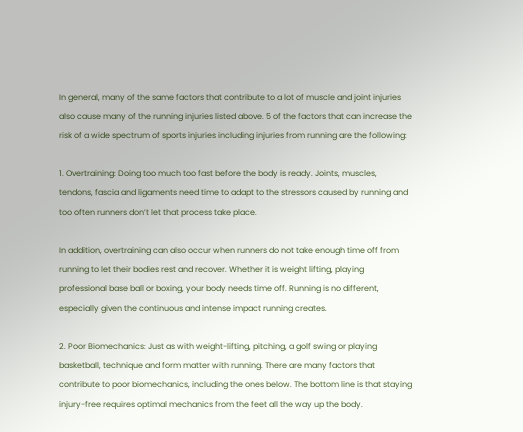In general, many of the same factors that contribute to a lot of muscle and joint injuries also cause many of the running injuries listed above. 5 of the factors that can increase the risk of a wide spectrum of sports injuries including injuries from running are the following:

1. Overtraining: Doing too much too fast before the body is ready. Joints, muscles, tendons, fascia and ligaments need time to adapt to the stressors caused by running and too often runners don’t let that process take place.

In addition, overtraining can also occur when runners do not take enough time off from running to let their bodies rest and recover. Whether it is weight lifting, playing professional base ball or boxing, your body needs time off. Running is no different, especially given the continuous and intense impact running creates.

2. Poor Biomechanics: Just as with weight-lifting, pitching, a golf swing or playing basketball, technique and form matter with running. There are many factors that contribute to poor biomechanics, including the ones below. The bottom line is that staying injury-free requires optimal mechanics from the feet all the way up the body.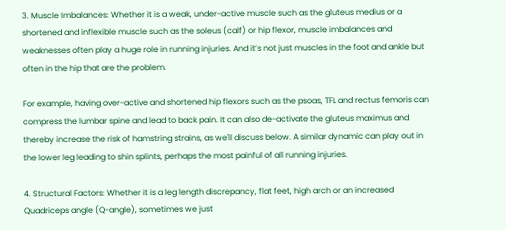3. Muscle Imbalances: Whether it is a weak, under-active muscle such as the gluteus medius or a shortened and inflexible muscle such as the soleus (calf) or hip flexor, muscle imbalances and weaknesses often play a huge role in running injuries. And it’s not just muscles in the foot and ankle but often in the hip that are the problem.

For example, having over-active and shortened hip flexors such as the psoas, TFL and rectus femoris can compress the lumbar spine and lead to back pain. It can also de-activate the gluteus maximus and thereby increase the risk of hamstring strains, as we'll discuss below. A similar dynamic can play out in the lower leg leading to shin splints, perhaps the most painful of all running injuries.

4. Structural Factors: Whether it is a leg length discrepancy, flat feet, high arch or an increased Quadriceps angle (Q-angle), sometimes we just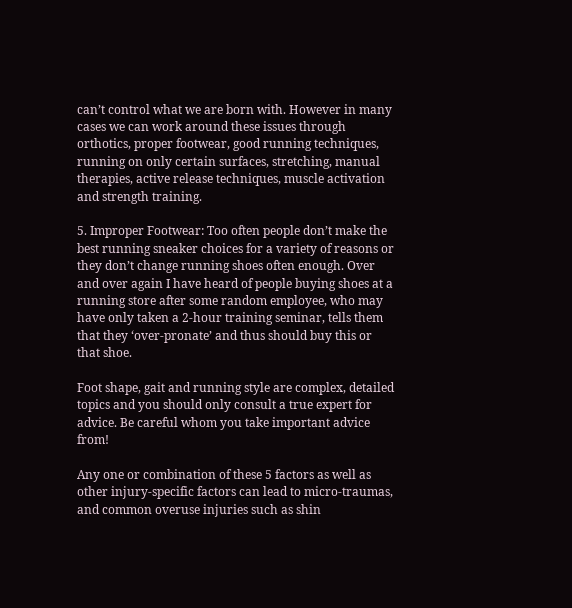can’t control what we are born with. However in many cases we can work around these issues through orthotics, proper footwear, good running techniques, running on only certain surfaces, stretching, manual therapies, active release techniques, muscle activation and strength training.

5. Improper Footwear: Too often people don’t make the best running sneaker choices for a variety of reasons or they don’t change running shoes often enough. Over and over again I have heard of people buying shoes at a running store after some random employee, who may have only taken a 2-hour training seminar, tells them that they ‘over-pronate’ and thus should buy this or that shoe.

Foot shape, gait and running style are complex, detailed topics and you should only consult a true expert for advice. Be careful whom you take important advice from!

Any one or combination of these 5 factors as well as other injury-specific factors can lead to micro-traumas, and common overuse injuries such as shin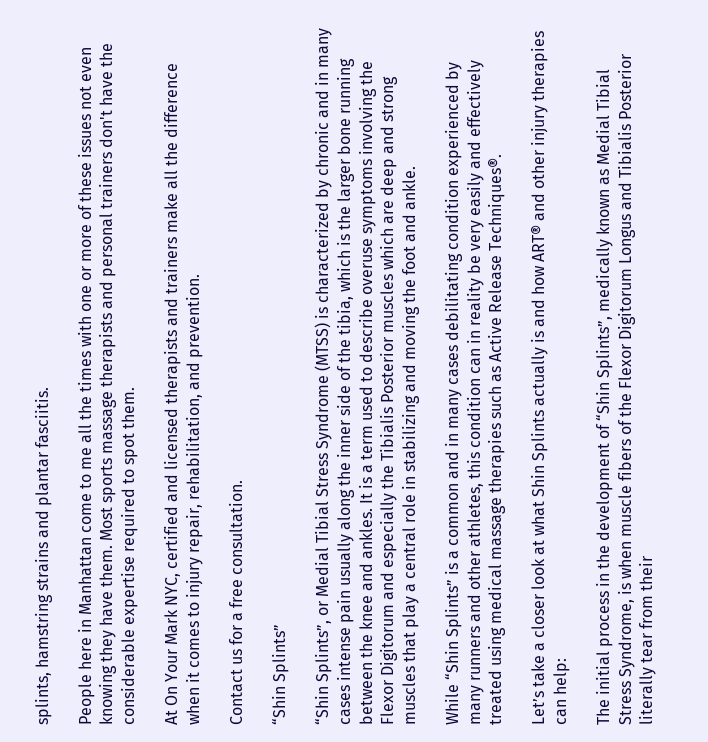splints, hamstring strains and plantar fasciitis.

People here in Manhattan come to me all the times with one or more of these issues not even knowing they have them. Most sports massage therapists and personal trainers don't have the considerable expertise required to spot them.

At On Your Mark NYC, certified and licensed therapists and trainers make all the difference when it comes to injury repair, rehabilitation, and prevention.

Contact us for a free consultation.

“Shin Splints”

“Shin Splints”, or Medial Tibial Stress Syndrome (MTSS) is characterized by chronic and in many cases intense pain usually along the inner side of the tibia, which is the larger bone running between the knee and ankles. It is a term used to describe overuse symptoms involving the Flexor Digitorum and especially the Tibialis Posterior muscles which are deep and strong muscles that play a central role in stabilizing and moving the foot and ankle.

While “Shin Splints” is a common and in many cases debilitating condition experienced by many runners and other athletes, this condition can in reality be very easily and effectively treated using medical massage therapies such as Active Release Techniques®.

Let’s take a closer look at what Shin Splints actually is and how ART® and other injury therapies can help:

The initial process in the development of “Shin Splints”, medically known as Medial Tibial Stress Syndrome, is when muscle fibers of the Flexor Digitorum Longus and Tibialis Posterior literally tear from their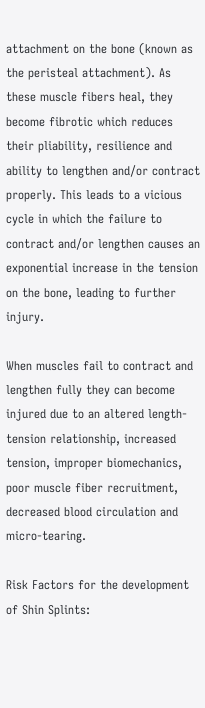attachment on the bone (known as the peristeal attachment). As these muscle fibers heal, they become fibrotic which reduces their pliability, resilience and ability to lengthen and/or contract properly. This leads to a vicious cycle in which the failure to contract and/or lengthen causes an exponential increase in the tension on the bone, leading to further injury.

When muscles fail to contract and lengthen fully they can become injured due to an altered length-tension relationship, increased tension, improper biomechanics, poor muscle fiber recruitment, decreased blood circulation and micro-tearing.

Risk Factors for the development of Shin Splints: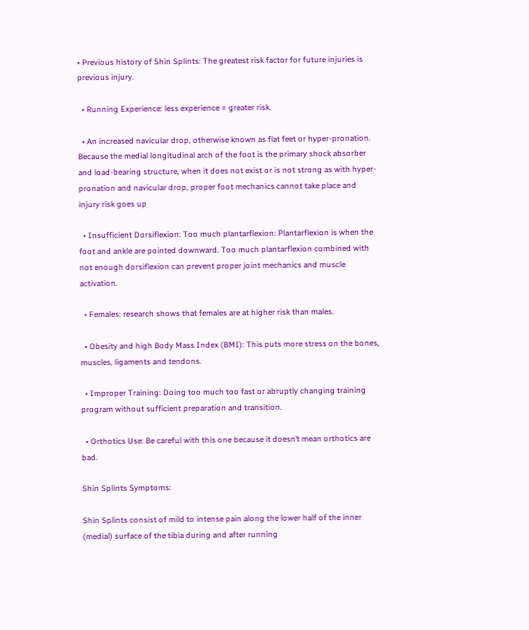• Previous history of Shin Splints: The greatest risk factor for future injuries is previous injury.

  • Running Experience: less experience = greater risk.

  • An increased navicular drop, otherwise known as flat feet or hyper-pronation. Because the medial longitudinal arch of the foot is the primary shock absorber and load-bearing structure, when it does not exist or is not strong as with hyper-pronation and navicular drop, proper foot mechanics cannot take place and injury risk goes up

  • Insufficient Dorsiflexion: Too much plantarflexion: Plantarflexion is when the foot and ankle are pointed downward. Too much plantarflexion combined with not enough dorsiflexion can prevent proper joint mechanics and muscle activation.

  • Females: research shows that females are at higher risk than males.

  • Obesity and high Body Mass Index (BMI): This puts more stress on the bones, muscles, ligaments and tendons.

  • Improper Training: Doing too much too fast or abruptly changing training program without sufficient preparation and transition.

  • Orthotics Use: Be careful with this one because it doesn’t mean orthotics are bad.

Shin Splints Symptoms:

Shin Splints consist of mild to intense pain along the lower half of the inner (medial) surface of the tibia during and after running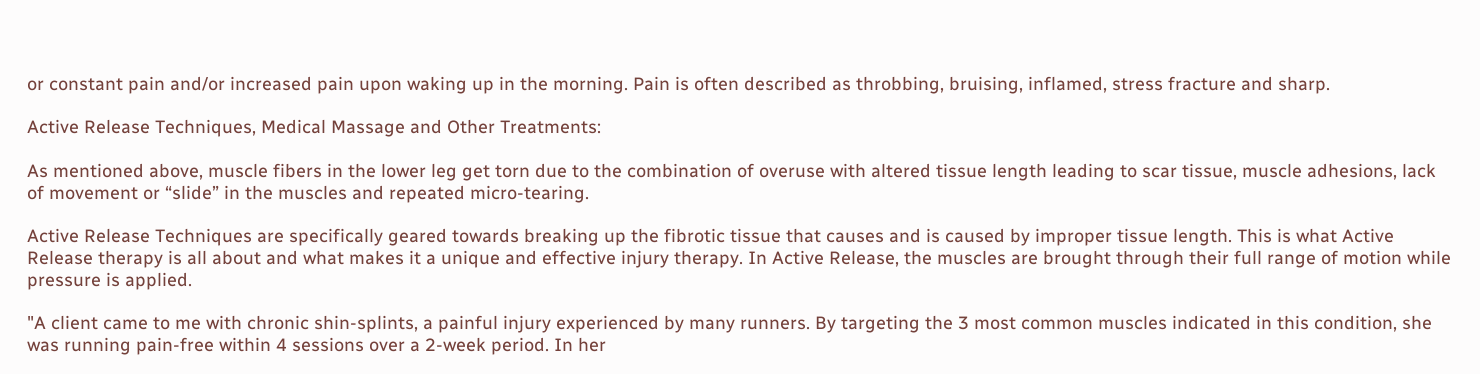or constant pain and/or increased pain upon waking up in the morning. Pain is often described as throbbing, bruising, inflamed, stress fracture and sharp.

Active Release Techniques, Medical Massage and Other Treatments:

As mentioned above, muscle fibers in the lower leg get torn due to the combination of overuse with altered tissue length leading to scar tissue, muscle adhesions, lack of movement or “slide” in the muscles and repeated micro-tearing.

Active Release Techniques are specifically geared towards breaking up the fibrotic tissue that causes and is caused by improper tissue length. This is what Active Release therapy is all about and what makes it a unique and effective injury therapy. In Active Release, the muscles are brought through their full range of motion while pressure is applied.

"A client came to me with chronic shin-splints, a painful injury experienced by many runners. By targeting the 3 most common muscles indicated in this condition, she was running pain-free within 4 sessions over a 2-week period. In her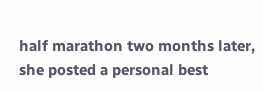half marathon two months later, she posted a personal best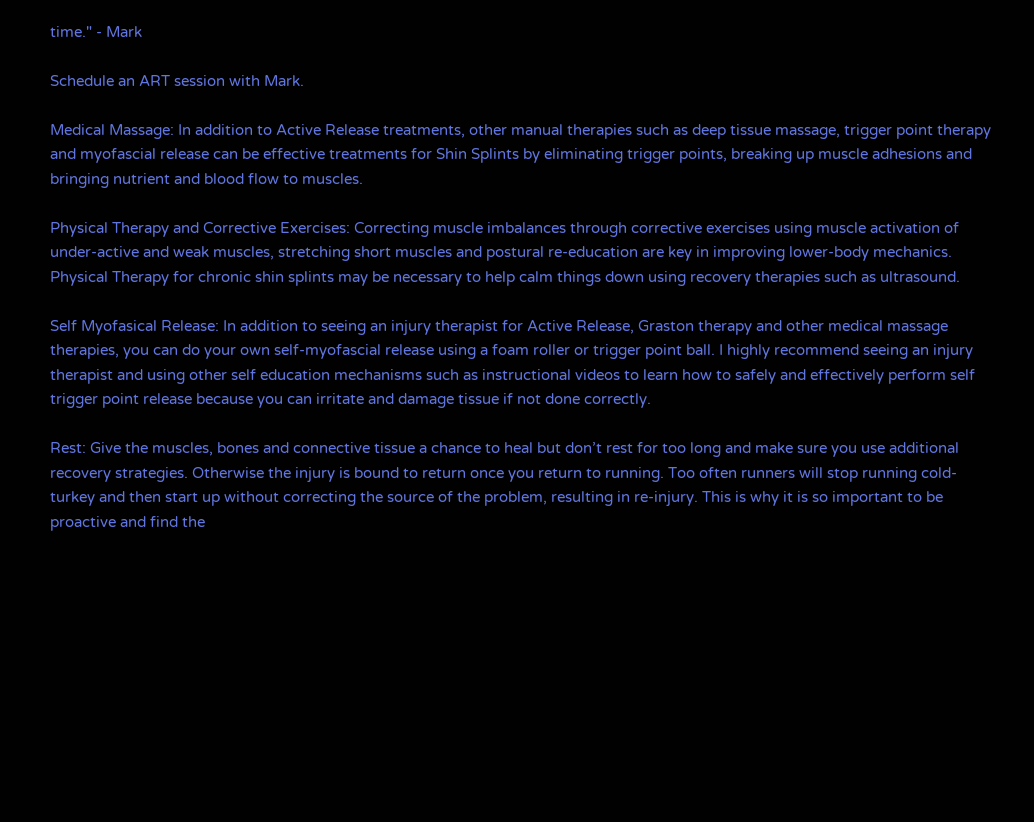time." - Mark

Schedule an ART session with Mark.

Medical Massage: In addition to Active Release treatments, other manual therapies such as deep tissue massage, trigger point therapy and myofascial release can be effective treatments for Shin Splints by eliminating trigger points, breaking up muscle adhesions and bringing nutrient and blood flow to muscles.

Physical Therapy and Corrective Exercises: Correcting muscle imbalances through corrective exercises using muscle activation of under-active and weak muscles, stretching short muscles and postural re-education are key in improving lower-body mechanics. Physical Therapy for chronic shin splints may be necessary to help calm things down using recovery therapies such as ultrasound.

Self Myofasical Release: In addition to seeing an injury therapist for Active Release, Graston therapy and other medical massage therapies, you can do your own self-myofascial release using a foam roller or trigger point ball. I highly recommend seeing an injury therapist and using other self education mechanisms such as instructional videos to learn how to safely and effectively perform self trigger point release because you can irritate and damage tissue if not done correctly.

Rest: Give the muscles, bones and connective tissue a chance to heal but don’t rest for too long and make sure you use additional recovery strategies. Otherwise the injury is bound to return once you return to running. Too often runners will stop running cold-turkey and then start up without correcting the source of the problem, resulting in re-injury. This is why it is so important to be proactive and find the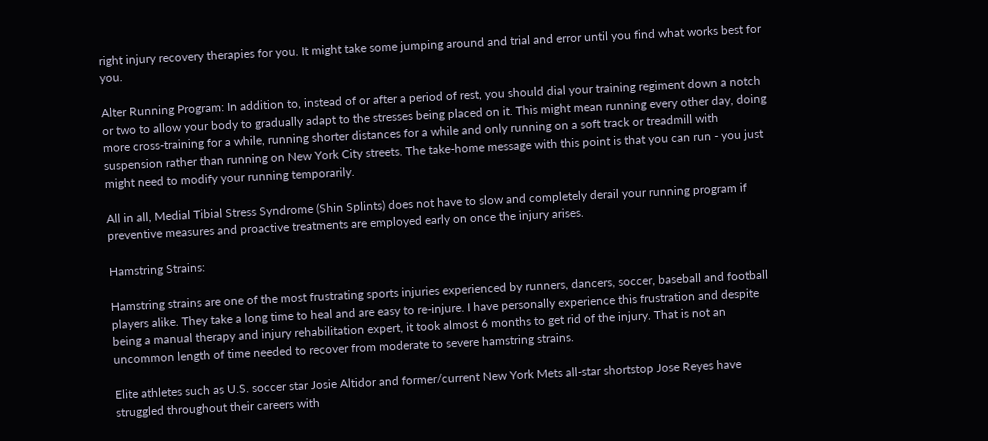right injury recovery therapies for you. It might take some jumping around and trial and error until you find what works best for you.

Alter Running Program: In addition to, instead of or after a period of rest, you should dial your training regiment down a notch or two to allow your body to gradually adapt to the stresses being placed on it. This might mean running every other day, doing more cross-training for a while, running shorter distances for a while and only running on a soft track or treadmill with suspension rather than running on New York City streets. The take-home message with this point is that you can run - you just might need to modify your running temporarily.

All in all, Medial Tibial Stress Syndrome (Shin Splints) does not have to slow and completely derail your running program if preventive measures and proactive treatments are employed early on once the injury arises.

Hamstring Strains:

Hamstring strains are one of the most frustrating sports injuries experienced by runners, dancers, soccer, baseball and football players alike. They take a long time to heal and are easy to re-injure. I have personally experience this frustration and despite being a manual therapy and injury rehabilitation expert, it took almost 6 months to get rid of the injury. That is not an uncommon length of time needed to recover from moderate to severe hamstring strains.

Elite athletes such as U.S. soccer star Josie Altidor and former/current New York Mets all-star shortstop Jose Reyes have struggled throughout their careers with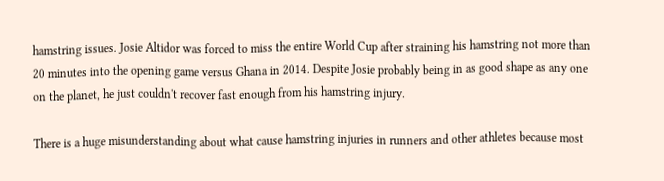hamstring issues. Josie Altidor was forced to miss the entire World Cup after straining his hamstring not more than 20 minutes into the opening game versus Ghana in 2014. Despite Josie probably being in as good shape as any one on the planet, he just couldn't recover fast enough from his hamstring injury.

There is a huge misunderstanding about what cause hamstring injuries in runners and other athletes because most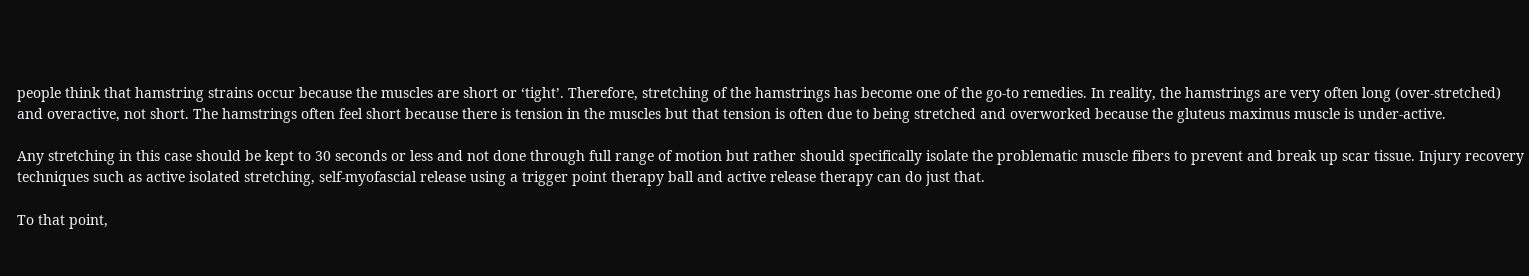people think that hamstring strains occur because the muscles are short or ‘tight’. Therefore, stretching of the hamstrings has become one of the go-to remedies. In reality, the hamstrings are very often long (over-stretched) and overactive, not short. The hamstrings often feel short because there is tension in the muscles but that tension is often due to being stretched and overworked because the gluteus maximus muscle is under-active.

Any stretching in this case should be kept to 30 seconds or less and not done through full range of motion but rather should specifically isolate the problematic muscle fibers to prevent and break up scar tissue. Injury recovery techniques such as active isolated stretching, self-myofascial release using a trigger point therapy ball and active release therapy can do just that.

To that point,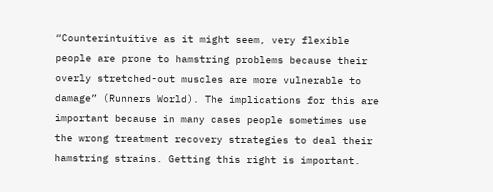“Counterintuitive as it might seem, very flexible people are prone to hamstring problems because their overly stretched-out muscles are more vulnerable to damage” (Runners World). The implications for this are important because in many cases people sometimes use the wrong treatment recovery strategies to deal their hamstring strains. Getting this right is important.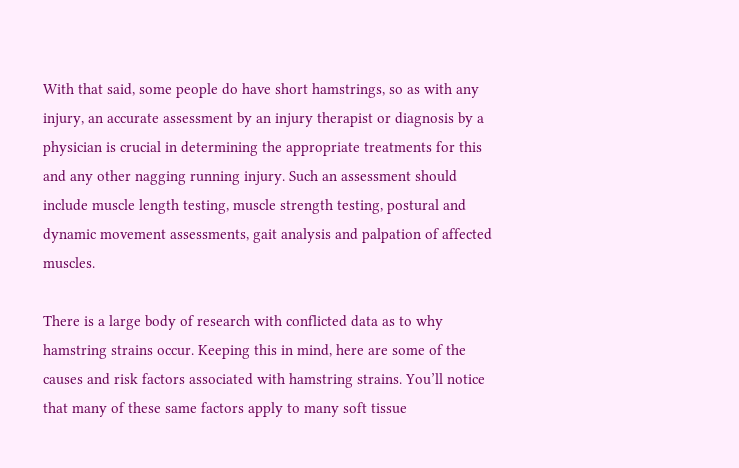With that said, some people do have short hamstrings, so as with any injury, an accurate assessment by an injury therapist or diagnosis by a physician is crucial in determining the appropriate treatments for this and any other nagging running injury. Such an assessment should include muscle length testing, muscle strength testing, postural and dynamic movement assessments, gait analysis and palpation of affected muscles.

There is a large body of research with conflicted data as to why hamstring strains occur. Keeping this in mind, here are some of the causes and risk factors associated with hamstring strains. You’ll notice that many of these same factors apply to many soft tissue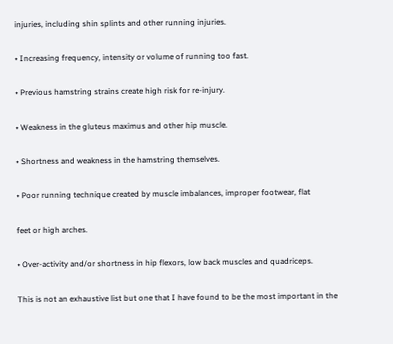injuries, including shin splints and other running injuries.

• Increasing frequency, intensity or volume of running too fast.

• Previous hamstring strains create high risk for re-injury.

• Weakness in the gluteus maximus and other hip muscle.

• Shortness and weakness in the hamstring themselves.

• Poor running technique created by muscle imbalances, improper footwear, flat

feet or high arches.

• Over-activity and/or shortness in hip flexors, low back muscles and quadriceps.

This is not an exhaustive list but one that I have found to be the most important in the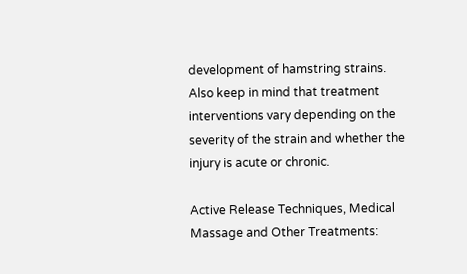development of hamstring strains. Also keep in mind that treatment interventions vary depending on the severity of the strain and whether the injury is acute or chronic.

Active Release Techniques, Medical Massage and Other Treatments: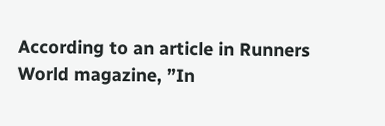According to an article in Runners World magazine, ”In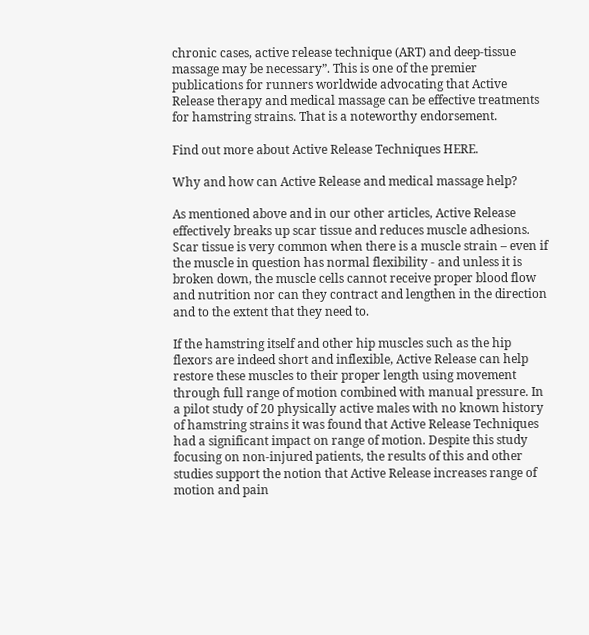chronic cases, active release technique (ART) and deep-tissue massage may be necessary”. This is one of the premier publications for runners worldwide advocating that Active Release therapy and medical massage can be effective treatments for hamstring strains. That is a noteworthy endorsement.

Find out more about Active Release Techniques HERE.

Why and how can Active Release and medical massage help?

As mentioned above and in our other articles, Active Release effectively breaks up scar tissue and reduces muscle adhesions. Scar tissue is very common when there is a muscle strain – even if the muscle in question has normal flexibility - and unless it is broken down, the muscle cells cannot receive proper blood flow and nutrition nor can they contract and lengthen in the direction and to the extent that they need to.

If the hamstring itself and other hip muscles such as the hip flexors are indeed short and inflexible, Active Release can help restore these muscles to their proper length using movement through full range of motion combined with manual pressure. In a pilot study of 20 physically active males with no known history of hamstring strains it was found that Active Release Techniques had a significant impact on range of motion. Despite this study focusing on non-injured patients, the results of this and other studies support the notion that Active Release increases range of motion and pain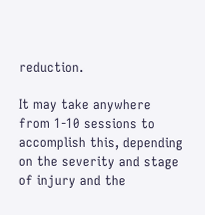reduction.

It may take anywhere from 1-10 sessions to accomplish this, depending on the severity and stage of injury and the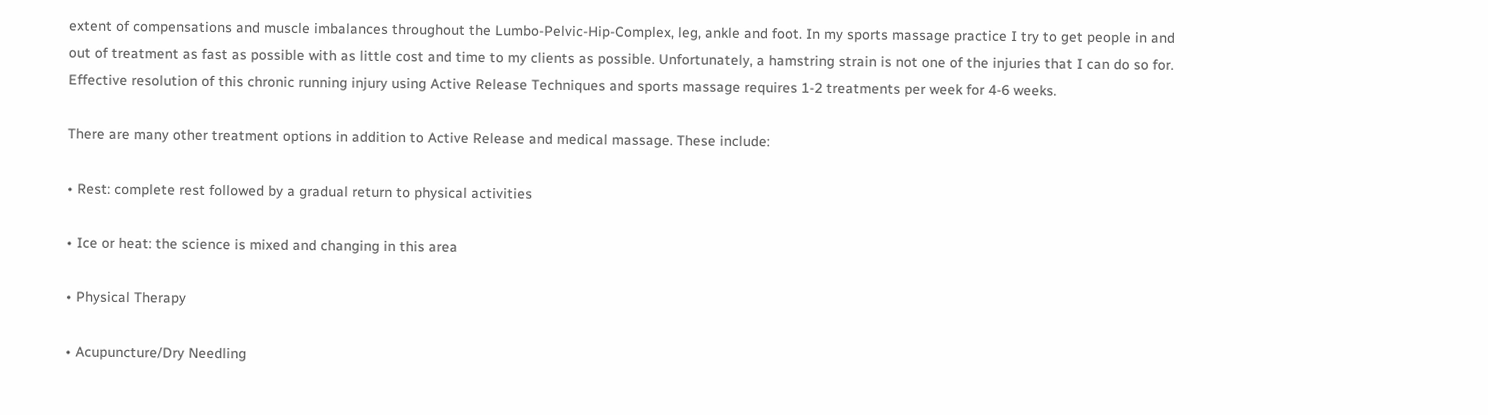extent of compensations and muscle imbalances throughout the Lumbo-Pelvic-Hip-Complex, leg, ankle and foot. In my sports massage practice I try to get people in and out of treatment as fast as possible with as little cost and time to my clients as possible. Unfortunately, a hamstring strain is not one of the injuries that I can do so for. Effective resolution of this chronic running injury using Active Release Techniques and sports massage requires 1-2 treatments per week for 4-6 weeks.

There are many other treatment options in addition to Active Release and medical massage. These include:

• Rest: complete rest followed by a gradual return to physical activities

• Ice or heat: the science is mixed and changing in this area

• Physical Therapy

• Acupuncture/Dry Needling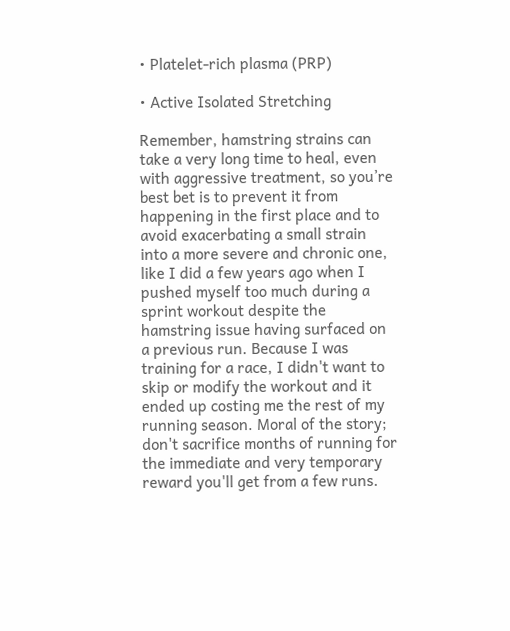• Platelet-rich plasma (PRP)

• Active Isolated Stretching

Remember, hamstring strains can take a very long time to heal, even with aggressive treatment, so you’re best bet is to prevent it from happening in the first place and to avoid exacerbating a small strain into a more severe and chronic one, like I did a few years ago when I pushed myself too much during a sprint workout despite the hamstring issue having surfaced on a previous run. Because I was training for a race, I didn't want to skip or modify the workout and it ended up costing me the rest of my running season. Moral of the story; don't sacrifice months of running for the immediate and very temporary reward you'll get from a few runs.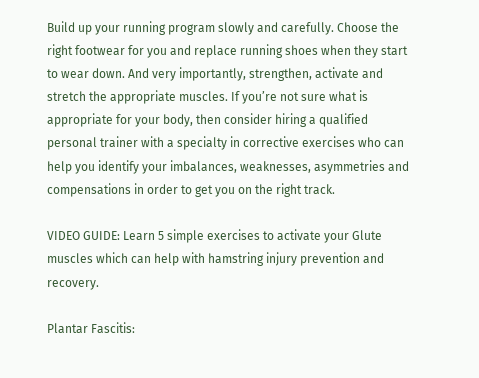Build up your running program slowly and carefully. Choose the right footwear for you and replace running shoes when they start to wear down. And very importantly, strengthen, activate and stretch the appropriate muscles. If you’re not sure what is appropriate for your body, then consider hiring a qualified personal trainer with a specialty in corrective exercises who can help you identify your imbalances, weaknesses, asymmetries and compensations in order to get you on the right track.

VIDEO GUIDE: Learn 5 simple exercises to activate your Glute muscles which can help with hamstring injury prevention and recovery.

Plantar Fascitis: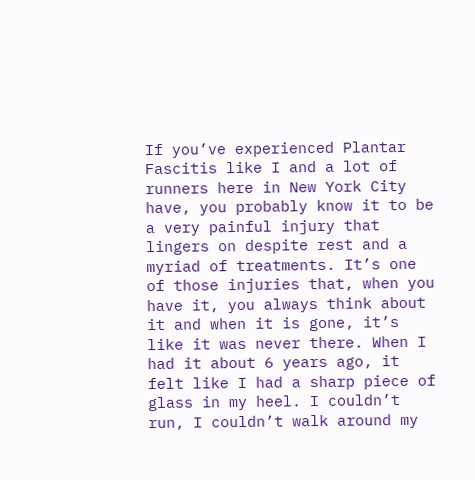If you’ve experienced Plantar Fascitis like I and a lot of runners here in New York City have, you probably know it to be a very painful injury that lingers on despite rest and a myriad of treatments. It’s one of those injuries that, when you have it, you always think about it and when it is gone, it’s like it was never there. When I had it about 6 years ago, it felt like I had a sharp piece of glass in my heel. I couldn’t run, I couldn’t walk around my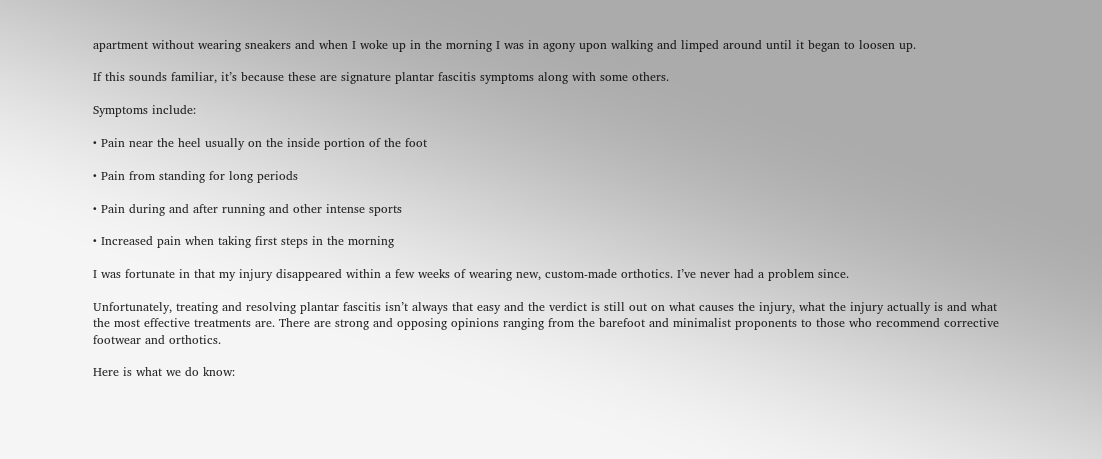apartment without wearing sneakers and when I woke up in the morning I was in agony upon walking and limped around until it began to loosen up.

If this sounds familiar, it’s because these are signature plantar fascitis symptoms along with some others.

Symptoms include:

• Pain near the heel usually on the inside portion of the foot

• Pain from standing for long periods

• Pain during and after running and other intense sports

• Increased pain when taking first steps in the morning

I was fortunate in that my injury disappeared within a few weeks of wearing new, custom-made orthotics. I’ve never had a problem since.

Unfortunately, treating and resolving plantar fascitis isn’t always that easy and the verdict is still out on what causes the injury, what the injury actually is and what the most effective treatments are. There are strong and opposing opinions ranging from the barefoot and minimalist proponents to those who recommend corrective footwear and orthotics.

Here is what we do know: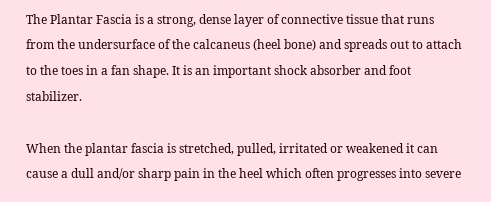The Plantar Fascia is a strong, dense layer of connective tissue that runs from the undersurface of the calcaneus (heel bone) and spreads out to attach to the toes in a fan shape. It is an important shock absorber and foot stabilizer.

When the plantar fascia is stretched, pulled, irritated or weakened it can cause a dull and/or sharp pain in the heel which often progresses into severe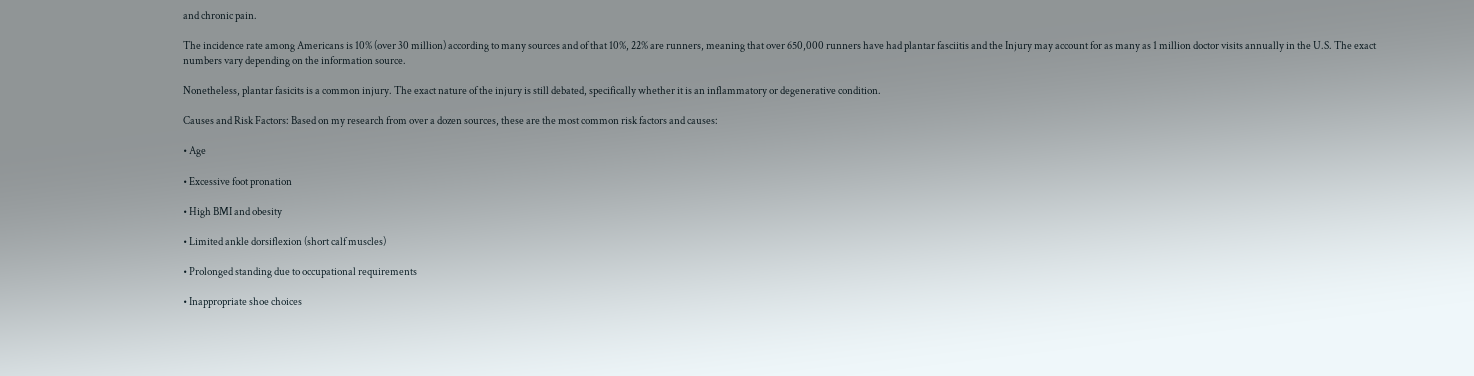and chronic pain.

The incidence rate among Americans is 10% (over 30 million) according to many sources and of that 10%, 22% are runners, meaning that over 650,000 runners have had plantar fasciitis and the Injury may account for as many as 1 million doctor visits annually in the U.S. The exact numbers vary depending on the information source.

Nonetheless, plantar fasicits is a common injury. The exact nature of the injury is still debated, specifically whether it is an inflammatory or degenerative condition.

Causes and Risk Factors: Based on my research from over a dozen sources, these are the most common risk factors and causes:

• Age

• Excessive foot pronation

• High BMI and obesity

• Limited ankle dorsiflexion (short calf muscles)

• Prolonged standing due to occupational requirements

• Inappropriate shoe choices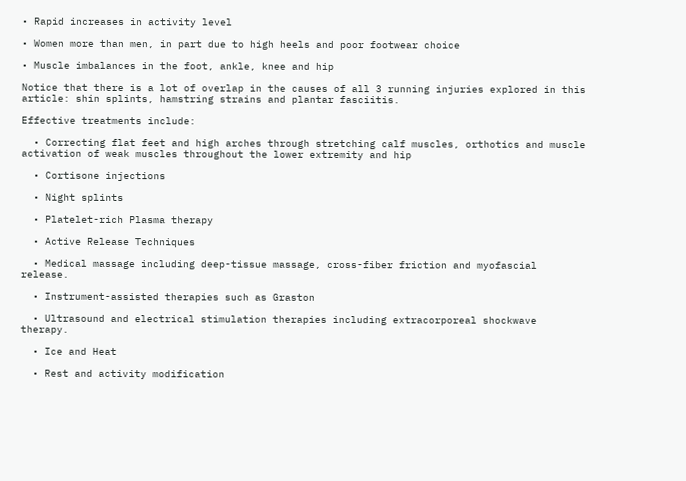• Rapid increases in activity level

• Women more than men, in part due to high heels and poor footwear choice

• Muscle imbalances in the foot, ankle, knee and hip

Notice that there is a lot of overlap in the causes of all 3 running injuries explored in this article: shin splints, hamstring strains and plantar fasciitis.

Effective treatments include:

  • Correcting flat feet and high arches through stretching calf muscles, orthotics and muscle activation of weak muscles throughout the lower extremity and hip

  • Cortisone injections

  • Night splints

  • Platelet-rich Plasma therapy

  • Active Release Techniques

  • Medical massage including deep-tissue massage, cross-fiber friction and myofascial release.

  • Instrument-assisted therapies such as Graston

  • Ultrasound and electrical stimulation therapies including extracorporeal shockwave therapy.

  • Ice and Heat

  • Rest and activity modification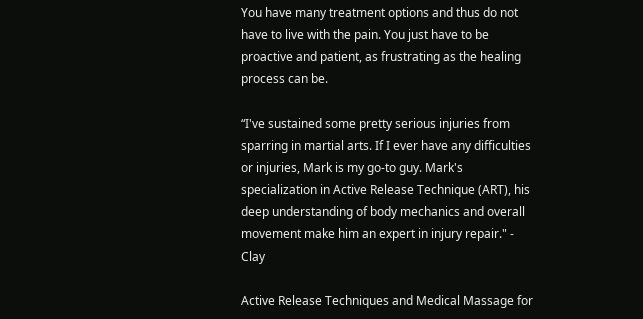You have many treatment options and thus do not have to live with the pain. You just have to be proactive and patient, as frustrating as the healing process can be.

“I've sustained some pretty serious injuries from sparring in martial arts. If I ever have any difficulties or injuries, Mark is my go-to guy. Mark's specialization in Active Release Technique (ART), his deep understanding of body mechanics and overall movement make him an expert in injury repair." - Clay

Active Release Techniques and Medical Massage for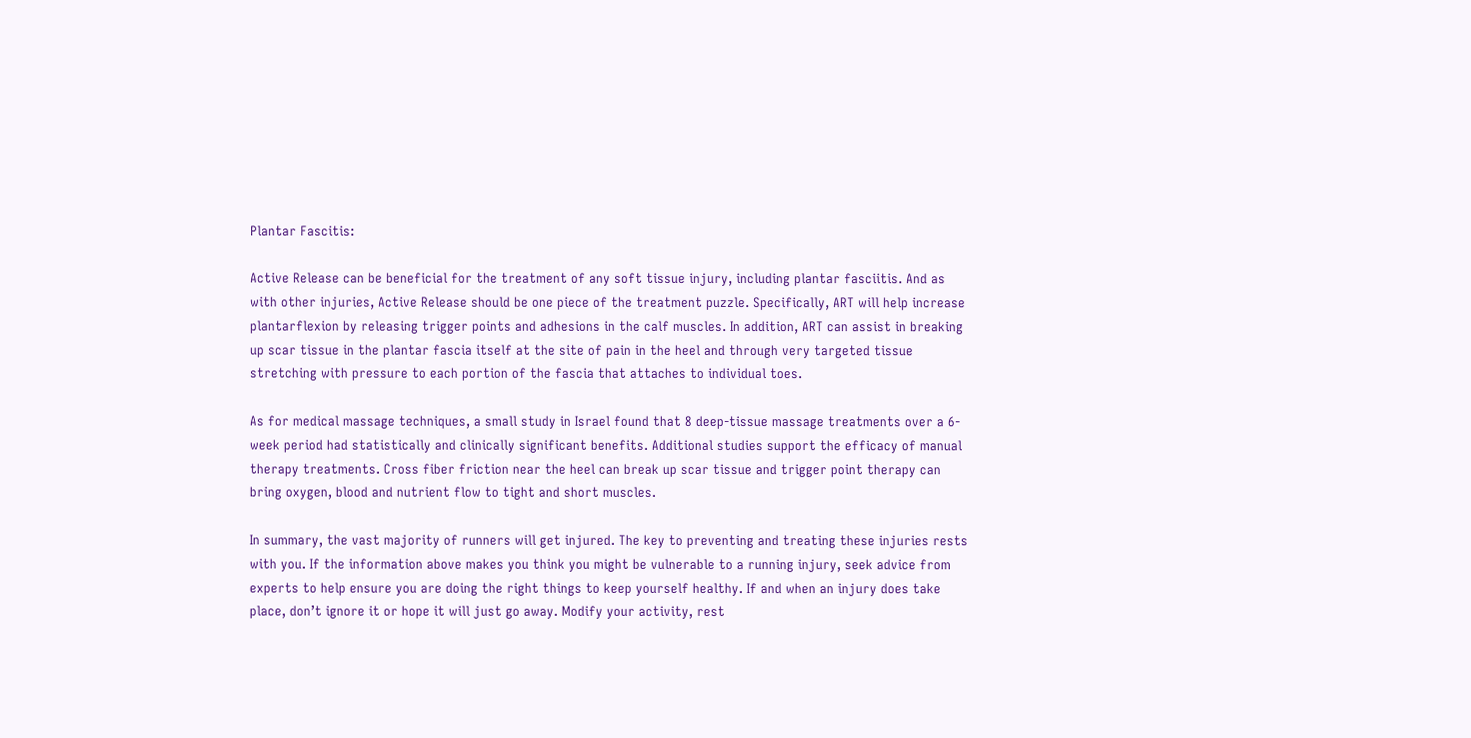Plantar Fascitis:

Active Release can be beneficial for the treatment of any soft tissue injury, including plantar fasciitis. And as with other injuries, Active Release should be one piece of the treatment puzzle. Specifically, ART will help increase plantarflexion by releasing trigger points and adhesions in the calf muscles. In addition, ART can assist in breaking up scar tissue in the plantar fascia itself at the site of pain in the heel and through very targeted tissue stretching with pressure to each portion of the fascia that attaches to individual toes.

As for medical massage techniques, a small study in Israel found that 8 deep-tissue massage treatments over a 6-week period had statistically and clinically significant benefits. Additional studies support the efficacy of manual therapy treatments. Cross fiber friction near the heel can break up scar tissue and trigger point therapy can bring oxygen, blood and nutrient flow to tight and short muscles.

In summary, the vast majority of runners will get injured. The key to preventing and treating these injuries rests with you. If the information above makes you think you might be vulnerable to a running injury, seek advice from experts to help ensure you are doing the right things to keep yourself healthy. If and when an injury does take place, don’t ignore it or hope it will just go away. Modify your activity, rest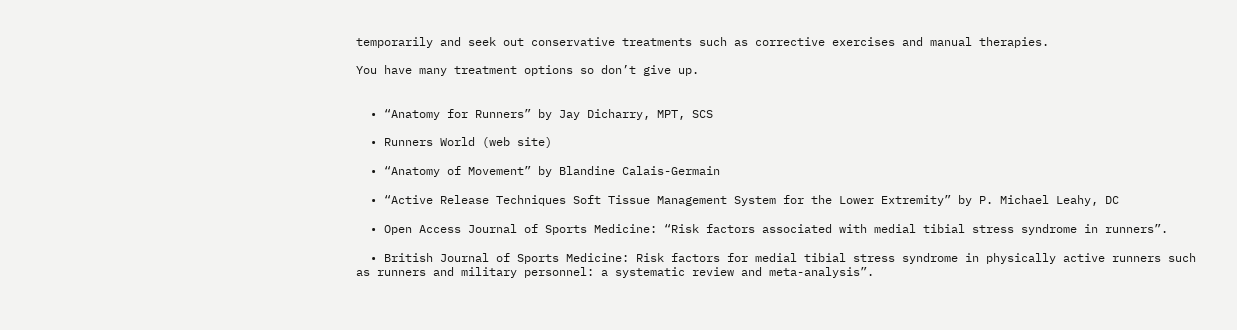temporarily and seek out conservative treatments such as corrective exercises and manual therapies.

You have many treatment options so don’t give up.


  • “Anatomy for Runners” by Jay Dicharry, MPT, SCS

  • Runners World (web site)

  • “Anatomy of Movement” by Blandine Calais-Germain

  • “Active Release Techniques Soft Tissue Management System for the Lower Extremity” by P. Michael Leahy, DC

  • Open Access Journal of Sports Medicine: “Risk factors associated with medial tibial stress syndrome in runners”.

  • British Journal of Sports Medicine: Risk factors for medial tibial stress syndrome in physically active runners such as runners and military personnel: a systematic review and meta-analysis”.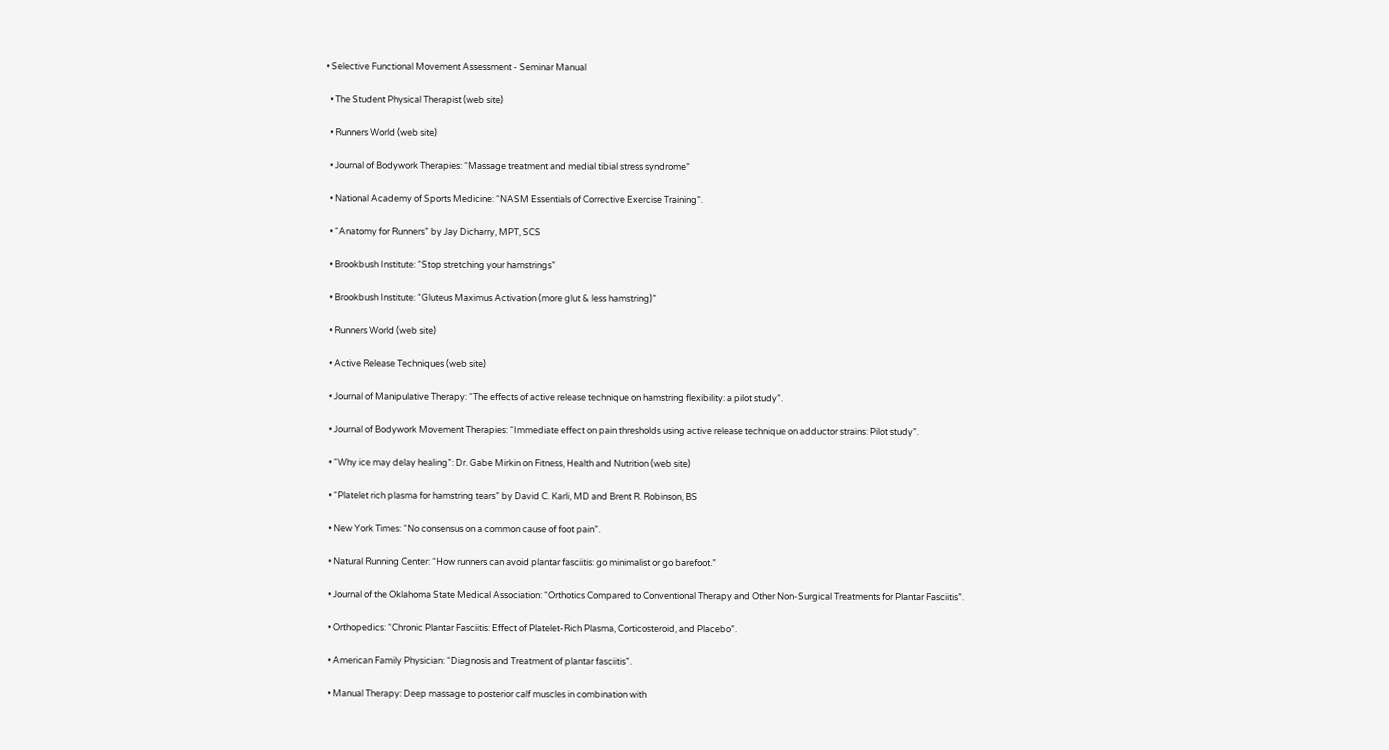• Selective Functional Movement Assessment - Seminar Manual

  • The Student Physical Therapist (web site)

  • Runners World (web site)

  • Journal of Bodywork Therapies: “Massage treatment and medial tibial stress syndrome”

  • National Academy of Sports Medicine: “NASM Essentials of Corrective Exercise Training”.

  • “Anatomy for Runners” by Jay Dicharry, MPT, SCS

  • Brookbush Institute: “Stop stretching your hamstrings”

  • Brookbush Institute: “Gluteus Maximus Activation (more glut & less hamstring)”

  • Runners World (web site)

  • Active Release Techniques (web site)

  • Journal of Manipulative Therapy: “The effects of active release technique on hamstring flexibility: a pilot study”.

  • Journal of Bodywork Movement Therapies: “Immediate effect on pain thresholds using active release technique on adductor strains: Pilot study”.

  • “Why ice may delay healing”: Dr. Gabe Mirkin on Fitness, Health and Nutrition (web site)

  • “Platelet rich plasma for hamstring tears” by David C. Karli, MD and Brent R. Robinson, BS

  • New York Times: “No consensus on a common cause of foot pain”.

  • Natural Running Center: “How runners can avoid plantar fasciitis: go minimalist or go barefoot.”

  • Journal of the Oklahoma State Medical Association: “Orthotics Compared to Conventional Therapy and Other Non-Surgical Treatments for Plantar Fasciitis”.

  • Orthopedics: “Chronic Plantar Fasciitis: Effect of Platelet-Rich Plasma, Corticosteroid, and Placebo”.

  • American Family Physician: “Diagnosis and Treatment of plantar fasciitis”.

  • Manual Therapy: Deep massage to posterior calf muscles in combination with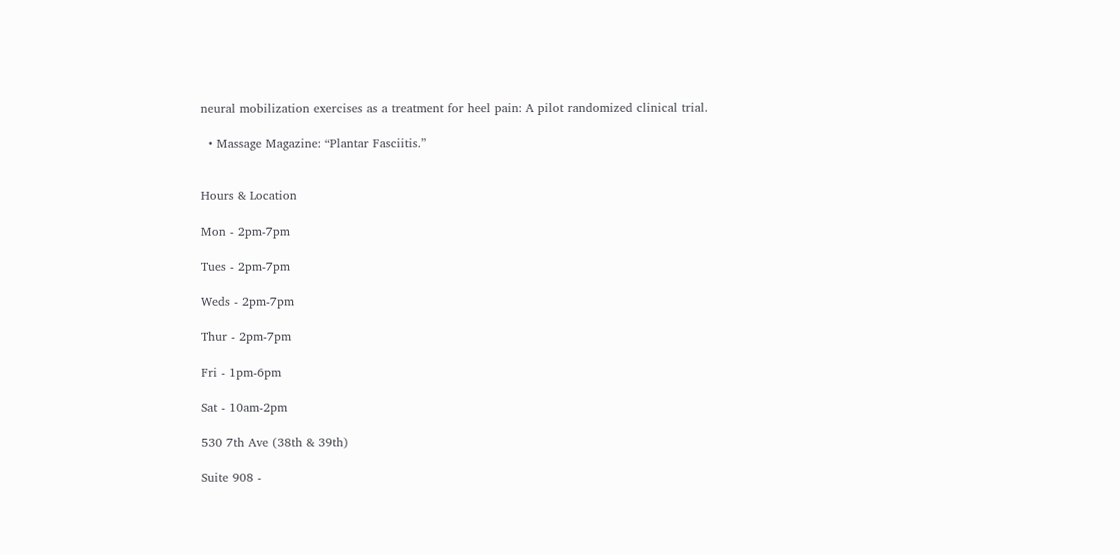neural mobilization exercises as a treatment for heel pain: A pilot randomized clinical trial.

  • Massage Magazine: “Plantar Fasciitis.”


Hours & Location

Mon - 2pm-7pm

Tues - 2pm-7pm

Weds - 2pm-7pm

Thur - 2pm-7pm

Fri - 1pm-6pm

Sat - 10am-2pm

530 7th Ave (38th & 39th)

Suite 908 -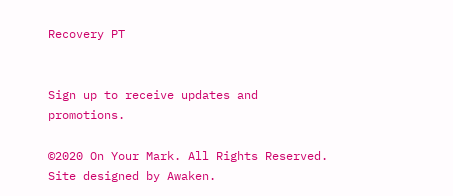Recovery PT


Sign up to receive updates and promotions.

©2020 On Your Mark. All Rights Reserved. Site designed by Awaken.